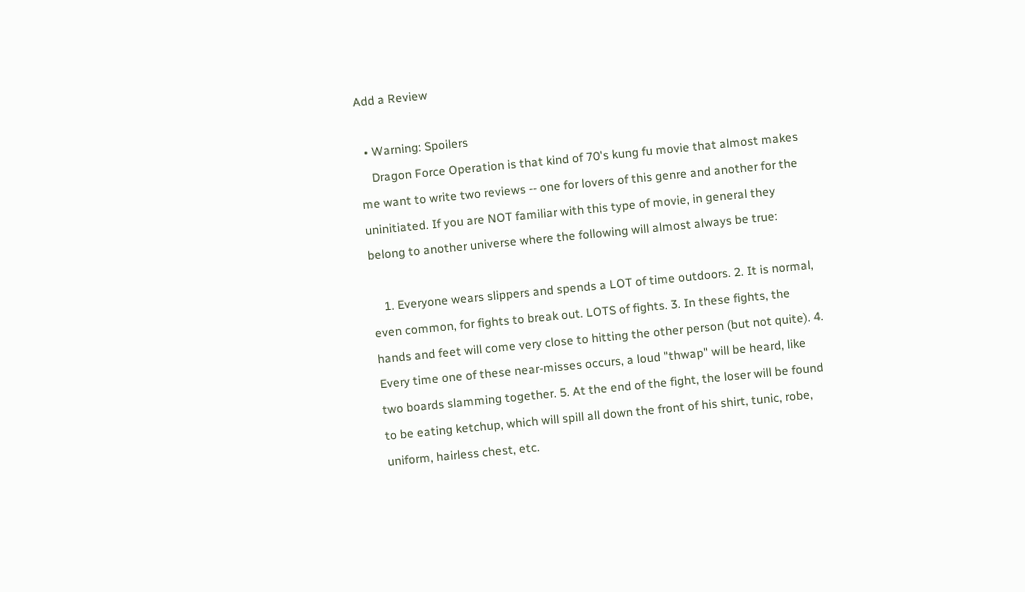Add a Review

  • Warning: Spoilers
    Dragon Force Operation is that kind of 70's kung fu movie that almost makes me want to write two reviews -- one for lovers of this genre and another for the uninitiated. If you are NOT familiar with this type of movie, in general they belong to another universe where the following will almost always be true:

    1. Everyone wears slippers and spends a LOT of time outdoors. 2. It is normal, even common, for fights to break out. LOTS of fights. 3. In these fights, the hands and feet will come very close to hitting the other person (but not quite). 4. Every time one of these near-misses occurs, a loud "thwap" will be heard, like two boards slamming together. 5. At the end of the fight, the loser will be found to be eating ketchup, which will spill all down the front of his shirt, tunic, robe, uniform, hairless chest, etc.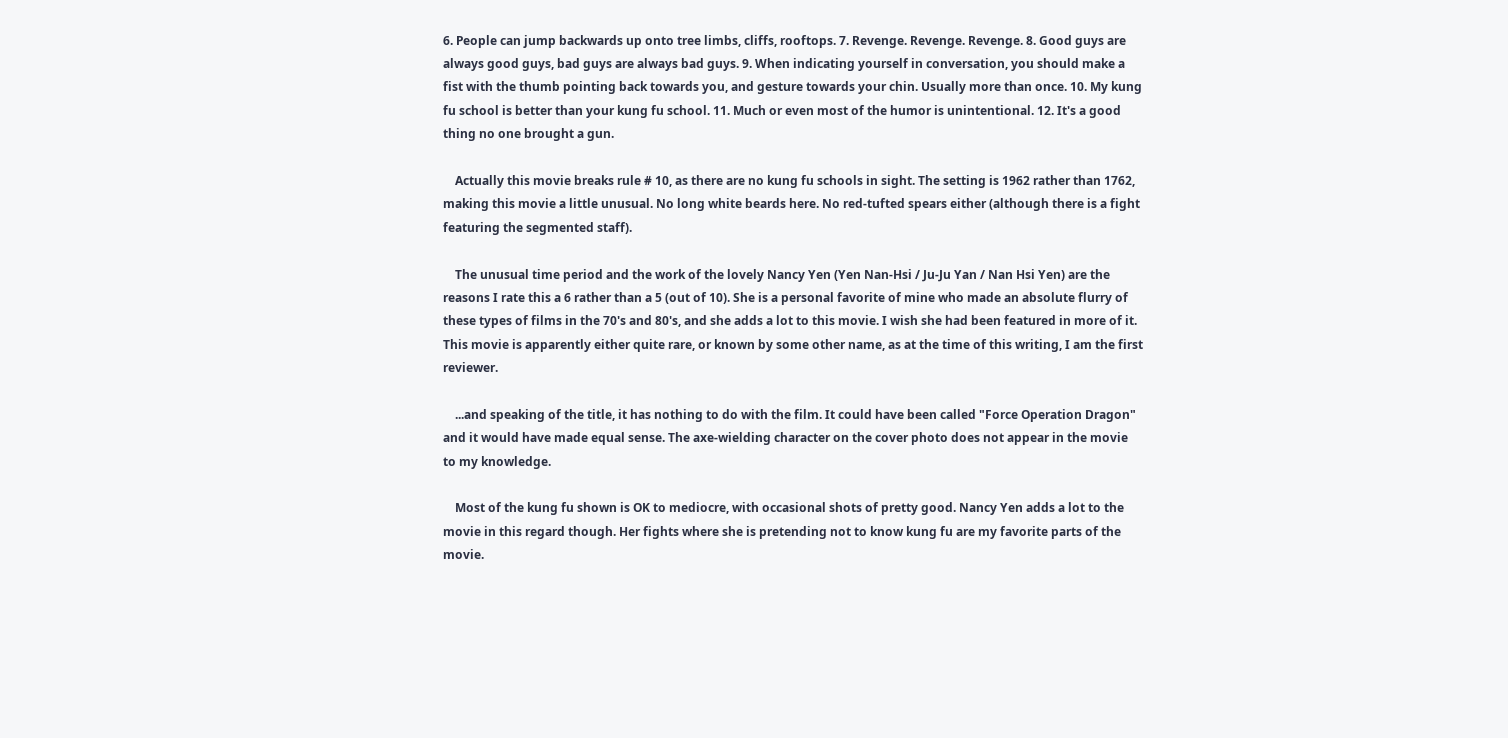6. People can jump backwards up onto tree limbs, cliffs, rooftops. 7. Revenge. Revenge. Revenge. 8. Good guys are always good guys, bad guys are always bad guys. 9. When indicating yourself in conversation, you should make a fist with the thumb pointing back towards you, and gesture towards your chin. Usually more than once. 10. My kung fu school is better than your kung fu school. 11. Much or even most of the humor is unintentional. 12. It's a good thing no one brought a gun.

    Actually this movie breaks rule # 10, as there are no kung fu schools in sight. The setting is 1962 rather than 1762, making this movie a little unusual. No long white beards here. No red-tufted spears either (although there is a fight featuring the segmented staff).

    The unusual time period and the work of the lovely Nancy Yen (Yen Nan-Hsi / Ju-Ju Yan / Nan Hsi Yen) are the reasons I rate this a 6 rather than a 5 (out of 10). She is a personal favorite of mine who made an absolute flurry of these types of films in the 70's and 80's, and she adds a lot to this movie. I wish she had been featured in more of it. This movie is apparently either quite rare, or known by some other name, as at the time of this writing, I am the first reviewer.

    ...and speaking of the title, it has nothing to do with the film. It could have been called "Force Operation Dragon" and it would have made equal sense. The axe-wielding character on the cover photo does not appear in the movie to my knowledge.

    Most of the kung fu shown is OK to mediocre, with occasional shots of pretty good. Nancy Yen adds a lot to the movie in this regard though. Her fights where she is pretending not to know kung fu are my favorite parts of the movie.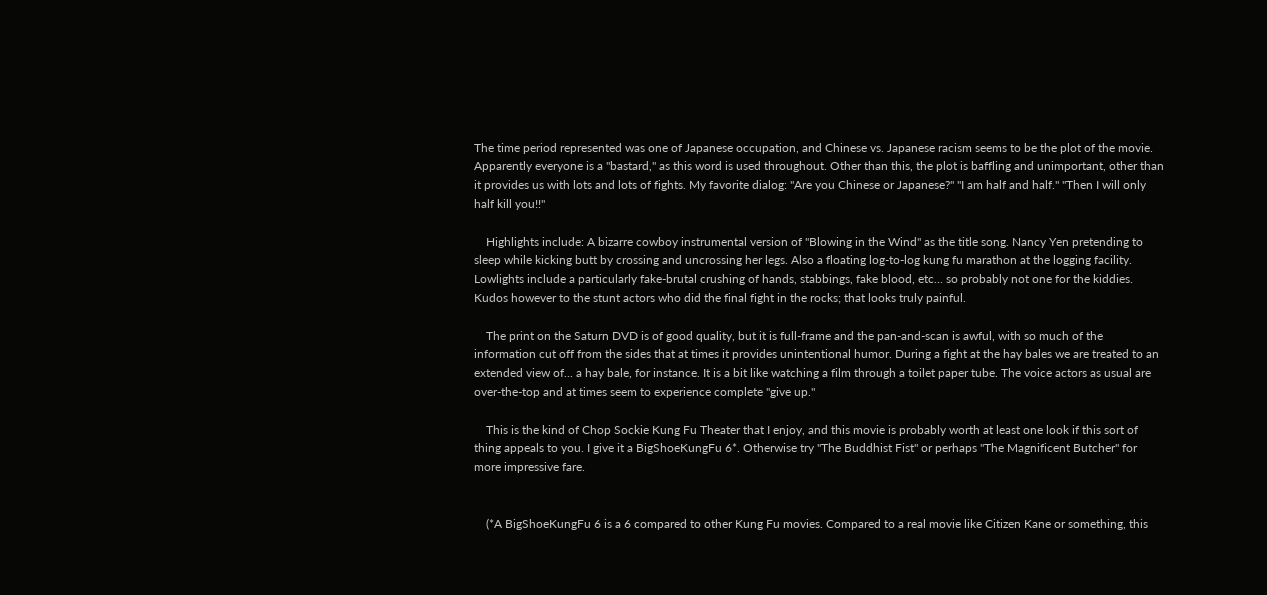The time period represented was one of Japanese occupation, and Chinese vs. Japanese racism seems to be the plot of the movie. Apparently everyone is a "bastard," as this word is used throughout. Other than this, the plot is baffling and unimportant, other than it provides us with lots and lots of fights. My favorite dialog: "Are you Chinese or Japanese?" "I am half and half." "Then I will only half kill you!!"

    Highlights include: A bizarre cowboy instrumental version of "Blowing in the Wind" as the title song. Nancy Yen pretending to sleep while kicking butt by crossing and uncrossing her legs. Also a floating log-to-log kung fu marathon at the logging facility. Lowlights include a particularly fake-brutal crushing of hands, stabbings, fake blood, etc... so probably not one for the kiddies. Kudos however to the stunt actors who did the final fight in the rocks; that looks truly painful.

    The print on the Saturn DVD is of good quality, but it is full-frame and the pan-and-scan is awful, with so much of the information cut off from the sides that at times it provides unintentional humor. During a fight at the hay bales we are treated to an extended view of... a hay bale, for instance. It is a bit like watching a film through a toilet paper tube. The voice actors as usual are over-the-top and at times seem to experience complete "give up."

    This is the kind of Chop Sockie Kung Fu Theater that I enjoy, and this movie is probably worth at least one look if this sort of thing appeals to you. I give it a BigShoeKungFu 6*. Otherwise try "The Buddhist Fist" or perhaps "The Magnificent Butcher" for more impressive fare.


    (*A BigShoeKungFu 6 is a 6 compared to other Kung Fu movies. Compared to a real movie like Citizen Kane or something, this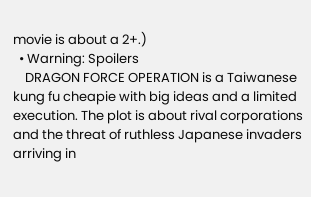movie is about a 2+.)
  • Warning: Spoilers
    DRAGON FORCE OPERATION is a Taiwanese kung fu cheapie with big ideas and a limited execution. The plot is about rival corporations and the threat of ruthless Japanese invaders arriving in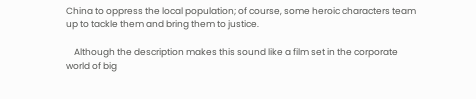China to oppress the local population; of course, some heroic characters team up to tackle them and bring them to justice.

    Although the description makes this sound like a film set in the corporate world of big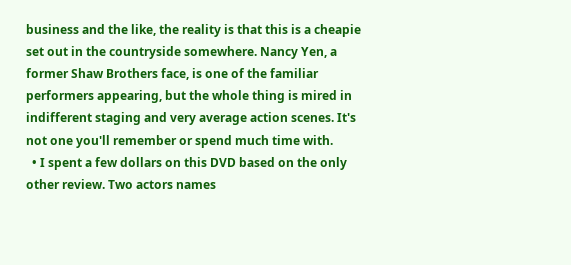business and the like, the reality is that this is a cheapie set out in the countryside somewhere. Nancy Yen, a former Shaw Brothers face, is one of the familiar performers appearing, but the whole thing is mired in indifferent staging and very average action scenes. It's not one you'll remember or spend much time with.
  • I spent a few dollars on this DVD based on the only other review. Two actors names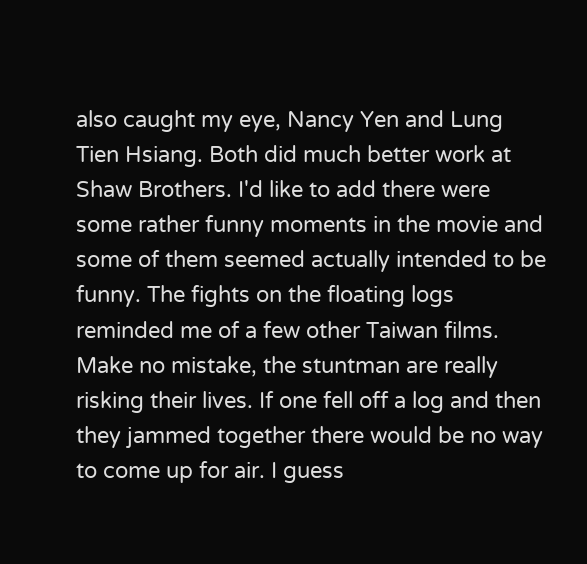also caught my eye, Nancy Yen and Lung Tien Hsiang. Both did much better work at Shaw Brothers. I'd like to add there were some rather funny moments in the movie and some of them seemed actually intended to be funny. The fights on the floating logs reminded me of a few other Taiwan films. Make no mistake, the stuntman are really risking their lives. If one fell off a log and then they jammed together there would be no way to come up for air. I guess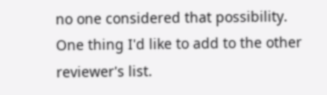no one considered that possibility. One thing I'd like to add to the other reviewer's list.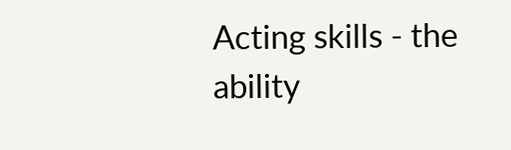Acting skills - the ability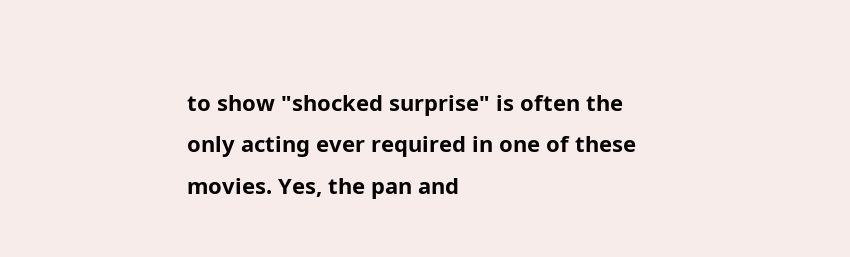to show "shocked surprise" is often the only acting ever required in one of these movies. Yes, the pan and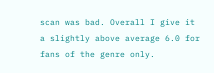scan was bad. Overall I give it a slightly above average 6.0 for fans of the genre only.